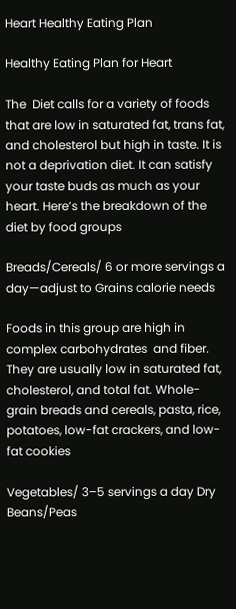Heart Healthy Eating Plan

Healthy Eating Plan for Heart

The  Diet calls for a variety of foods that are low in saturated fat, trans fat, and cholesterol but high in taste. It is not a deprivation diet. It can satisfy your taste buds as much as your heart. Here’s the breakdown of the diet by food groups

Breads/Cereals/ 6 or more servings a day—adjust to Grains calorie needs

Foods in this group are high in complex carbohydrates  and fiber. They are usually low in saturated fat, cholesterol, and total fat. Whole-grain breads and cereals, pasta, rice, potatoes, low-fat crackers, and low-fat cookies

Vegetables/ 3–5 servings a day Dry Beans/Peas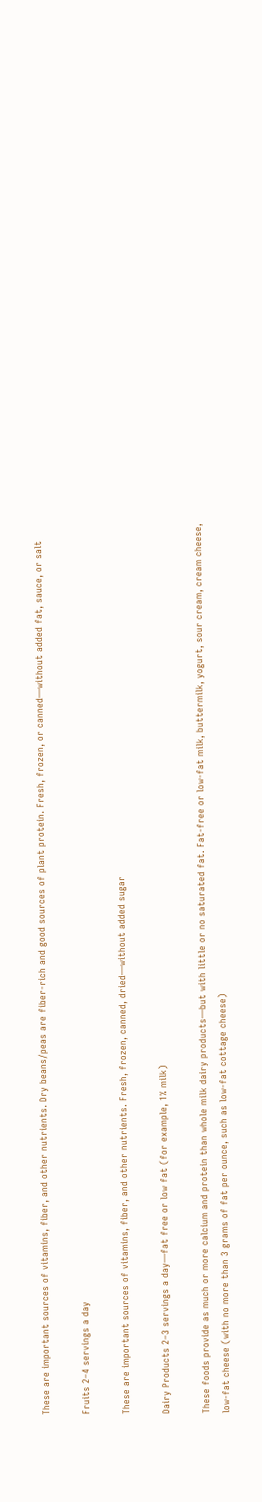These are important sources of vitamins, fiber, and other nutrients. Dry beans/peas are fiber-rich and good sources of plant protein. Fresh, frozen, or canned—without added fat, sauce, or salt

Fruits 2–4 servings a day

These are important sources of vitamins, fiber, and other nutrients. Fresh, frozen, canned, dried—without added sugar

Dairy Products 2–3 servings a day—fat free or low fat (for example, 1% milk)

These foods provide as much or more calcium and protein than whole milk dairy products—but with little or no saturated fat. Fat-free or low-fat milk, buttermilk, yogurt, sour cream, cream cheese, low-fat cheese (with no more than 3 grams of fat per ounce, such as low-fat cottage cheese)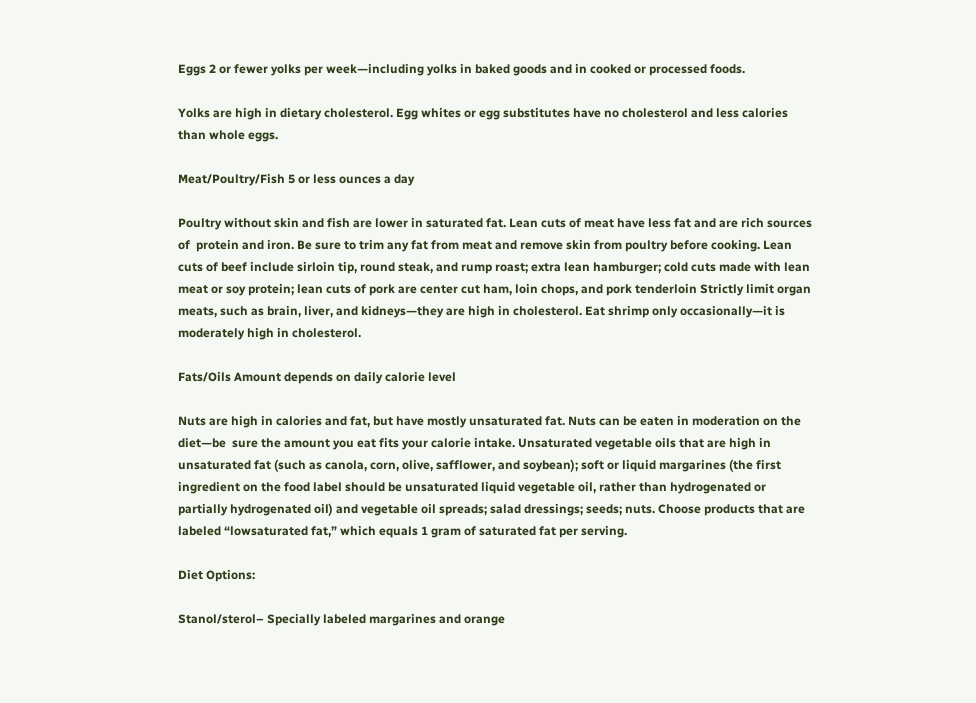Eggs 2 or fewer yolks per week—including yolks in baked goods and in cooked or processed foods.

Yolks are high in dietary cholesterol. Egg whites or egg substitutes have no cholesterol and less calories than whole eggs.

Meat/Poultry/Fish 5 or less ounces a day

Poultry without skin and fish are lower in saturated fat. Lean cuts of meat have less fat and are rich sources of  protein and iron. Be sure to trim any fat from meat and remove skin from poultry before cooking. Lean cuts of beef include sirloin tip, round steak, and rump roast; extra lean hamburger; cold cuts made with lean meat or soy protein; lean cuts of pork are center cut ham, loin chops, and pork tenderloin Strictly limit organ meats, such as brain, liver, and kidneys—they are high in cholesterol. Eat shrimp only occasionally—it is moderately high in cholesterol.

Fats/Oils Amount depends on daily calorie level

Nuts are high in calories and fat, but have mostly unsaturated fat. Nuts can be eaten in moderation on the   diet—be  sure the amount you eat fits your calorie intake. Unsaturated vegetable oils that are high in unsaturated fat (such as canola, corn, olive, safflower, and soybean); soft or liquid margarines (the first ingredient on the food label should be unsaturated liquid vegetable oil, rather than hydrogenated or partially hydrogenated oil) and vegetable oil spreads; salad dressings; seeds; nuts. Choose products that are labeled “lowsaturated fat,” which equals 1 gram of saturated fat per serving.

Diet Options:

Stanol/sterol– Specially labeled margarines and orange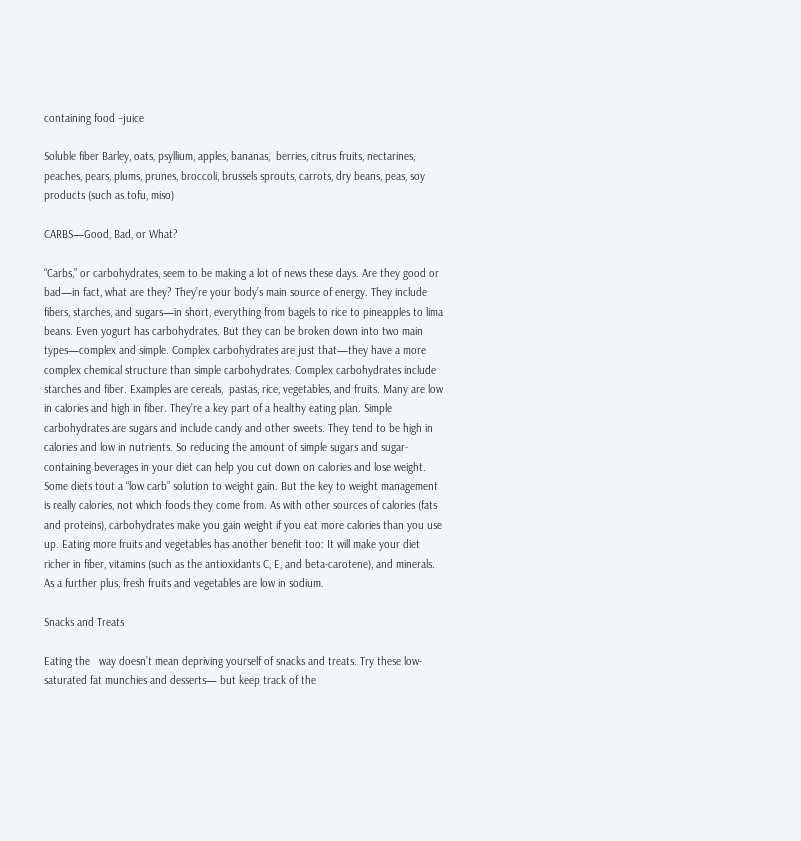containing food –juice

Soluble fiber Barley, oats, psyllium, apples, bananas,  berries, citrus fruits, nectarines, peaches, pears, plums, prunes, broccoli, brussels sprouts, carrots, dry beans, peas, soy products (such as tofu, miso)

CARBS—Good, Bad, or What?

“Carbs,” or carbohydrates, seem to be making a lot of news these days. Are they good or bad—in fact, what are they? They’re your body’s main source of energy. They include fibers, starches, and sugars—in short, everything from bagels to rice to pineapples to lima beans. Even yogurt has carbohydrates. But they can be broken down into two main types—complex and simple. Complex carbohydrates are just that—they have a more complex chemical structure than simple carbohydrates. Complex carbohydrates include starches and fiber. Examples are cereals,  pastas, rice, vegetables, and fruits. Many are low in calories and high in fiber. They’re a key part of a healthy eating plan. Simple carbohydrates are sugars and include candy and other sweets. They tend to be high in calories and low in nutrients. So reducing the amount of simple sugars and sugar-containing beverages in your diet can help you cut down on calories and lose weight. Some diets tout a “low carb” solution to weight gain. But the key to weight management is really calories, not which foods they come from. As with other sources of calories (fats and proteins), carbohydrates make you gain weight if you eat more calories than you use up. Eating more fruits and vegetables has another benefit too: It will make your diet richer in fiber, vitamins (such as the antioxidants C, E, and beta-carotene), and minerals. As a further plus, fresh fruits and vegetables are low in sodium.

Snacks and Treats

Eating the   way doesn’t mean depriving yourself of snacks and treats. Try these low-saturated fat munchies and desserts— but keep track of the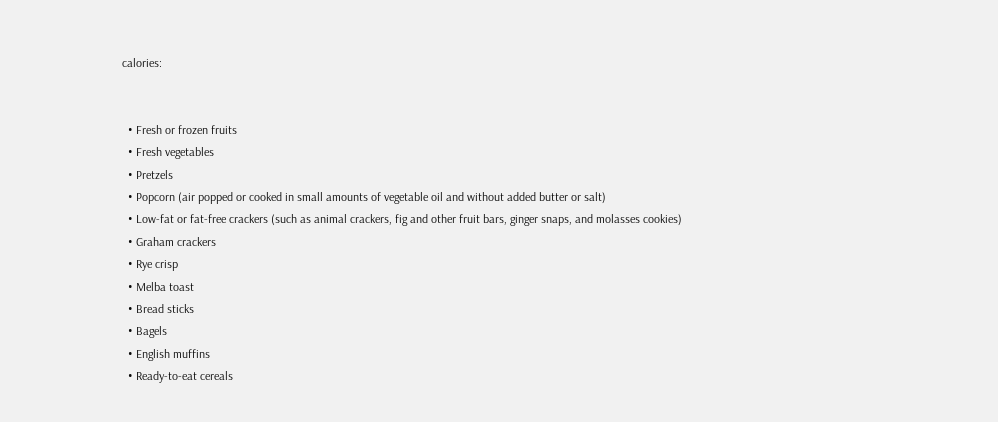calories:


  • Fresh or frozen fruits
  • Fresh vegetables
  • Pretzels
  • Popcorn (air popped or cooked in small amounts of vegetable oil and without added butter or salt)
  • Low-fat or fat-free crackers (such as animal crackers, fig and other fruit bars, ginger snaps, and molasses cookies)
  • Graham crackers
  • Rye crisp
  • Melba toast
  • Bread sticks
  • Bagels
  • English muffins
  • Ready-to-eat cereals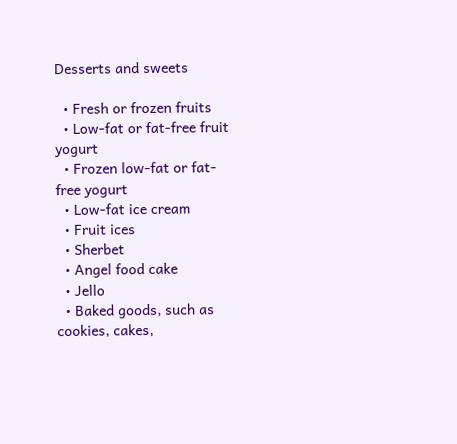Desserts and sweets

  • Fresh or frozen fruits
  • Low-fat or fat-free fruit yogurt
  • Frozen low-fat or fat-free yogurt
  • Low-fat ice cream
  • Fruit ices
  • Sherbet
  • Angel food cake
  • Jello
  • Baked goods, such as cookies, cakes,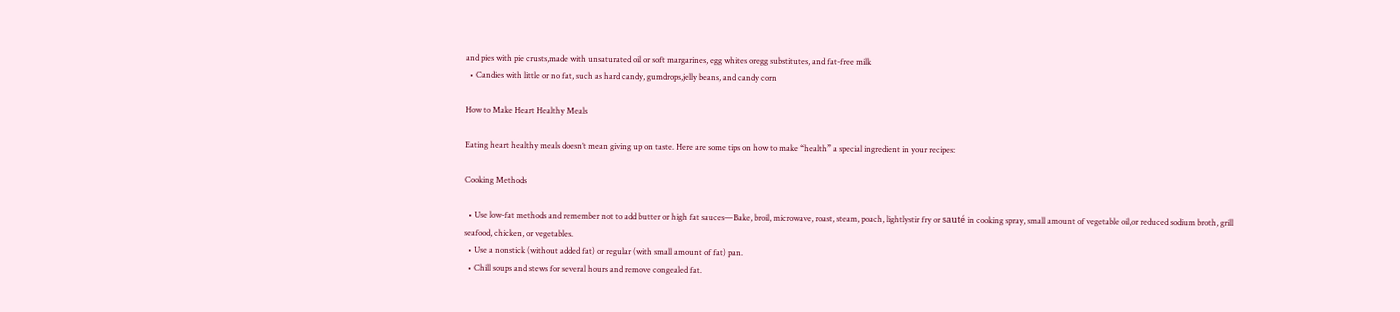and pies with pie crusts,made with unsaturated oil or soft margarines, egg whites oregg substitutes, and fat-free milk
  • Candies with little or no fat, such as hard candy, gumdrops,jelly beans, and candy corn

How to Make Heart Healthy Meals

Eating heart healthy meals doesn’t mean giving up on taste. Here are some tips on how to make “health” a special ingredient in your recipes:

Cooking Methods

  • Use low-fat methods and remember not to add butter or high fat sauces—Bake, broil, microwave, roast, steam, poach, lightlystir fry or sauté in cooking spray, small amount of vegetable oil,or reduced sodium broth, grill seafood, chicken, or vegetables.
  • Use a nonstick (without added fat) or regular (with small amount of fat) pan.
  • Chill soups and stews for several hours and remove congealed fat.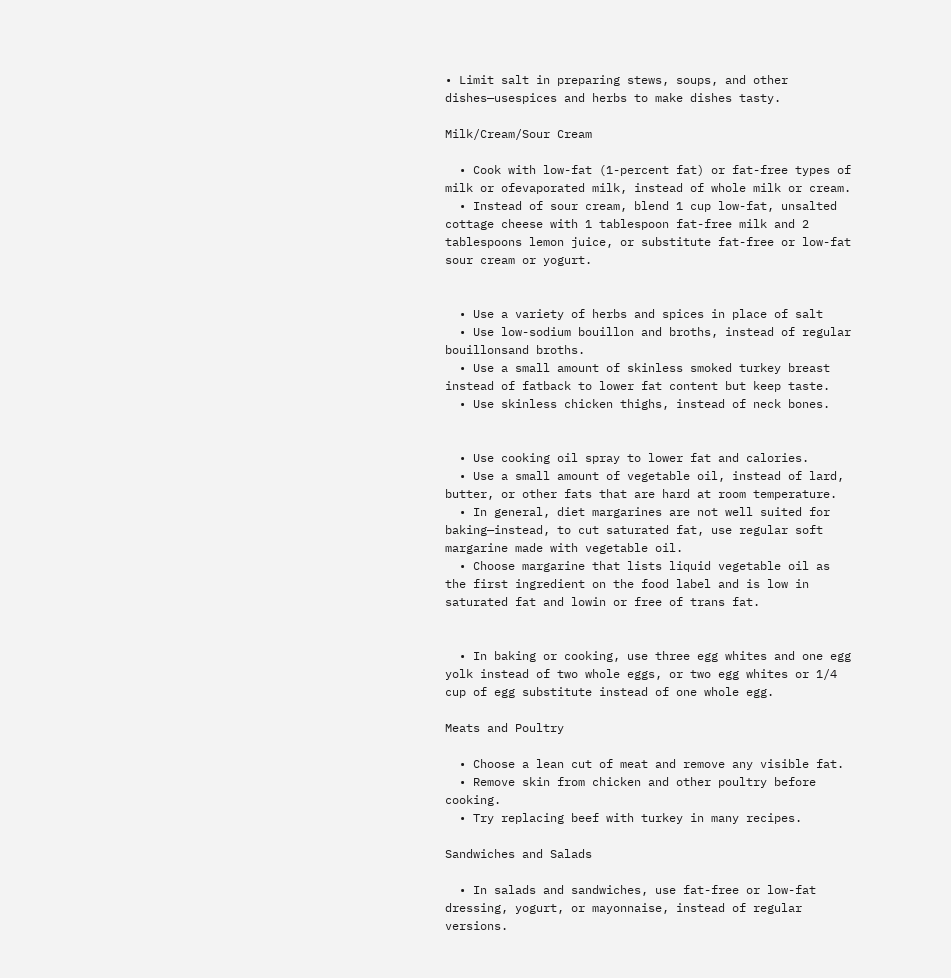• Limit salt in preparing stews, soups, and other dishes—usespices and herbs to make dishes tasty.

Milk/Cream/Sour Cream

  • Cook with low-fat (1-percent fat) or fat-free types of milk or ofevaporated milk, instead of whole milk or cream.
  • Instead of sour cream, blend 1 cup low-fat, unsalted cottage cheese with 1 tablespoon fat-free milk and 2 tablespoons lemon juice, or substitute fat-free or low-fat sour cream or yogurt.


  • Use a variety of herbs and spices in place of salt
  • Use low-sodium bouillon and broths, instead of regular bouillonsand broths.
  • Use a small amount of skinless smoked turkey breast instead of fatback to lower fat content but keep taste.
  • Use skinless chicken thighs, instead of neck bones.


  • Use cooking oil spray to lower fat and calories.
  • Use a small amount of vegetable oil, instead of lard, butter, or other fats that are hard at room temperature.
  • In general, diet margarines are not well suited for baking—instead, to cut saturated fat, use regular soft margarine made with vegetable oil.
  • Choose margarine that lists liquid vegetable oil as the first ingredient on the food label and is low in saturated fat and lowin or free of trans fat.


  • In baking or cooking, use three egg whites and one egg yolk instead of two whole eggs, or two egg whites or 1/4 cup of egg substitute instead of one whole egg.

Meats and Poultry

  • Choose a lean cut of meat and remove any visible fat.
  • Remove skin from chicken and other poultry before cooking.
  • Try replacing beef with turkey in many recipes.

Sandwiches and Salads

  • In salads and sandwiches, use fat-free or low-fat dressing, yogurt, or mayonnaise, instead of regular versions.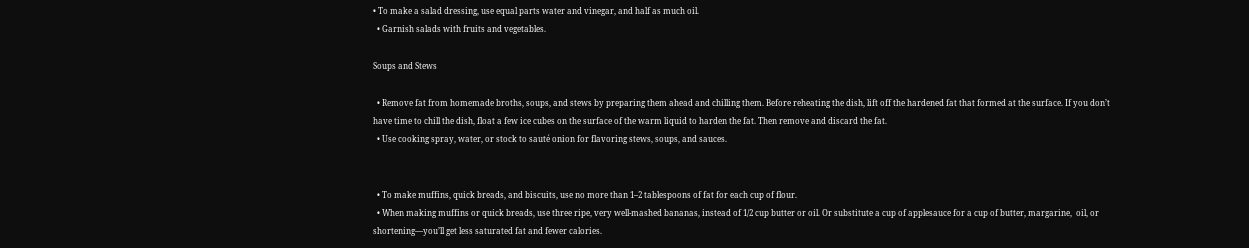• To make a salad dressing, use equal parts water and vinegar, and half as much oil.
  • Garnish salads with fruits and vegetables.

Soups and Stews

  • Remove fat from homemade broths, soups, and stews by preparing them ahead and chilling them. Before reheating the dish, lift off the hardened fat that formed at the surface. If you don’t have time to chill the dish, float a few ice cubes on the surface of the warm liquid to harden the fat. Then remove and discard the fat.
  • Use cooking spray, water, or stock to sauté onion for flavoring stews, soups, and sauces.


  • To make muffins, quick breads, and biscuits, use no more than 1–2 tablespoons of fat for each cup of flour.
  • When making muffins or quick breads, use three ripe, very well-mashed bananas, instead of 1/2 cup butter or oil. Or substitute a cup of applesauce for a cup of butter, margarine,  oil, or shortening—you’ll get less saturated fat and fewer calories.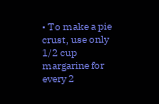• To make a pie crust, use only 1/2 cup margarine for every 2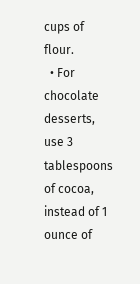cups of flour.
  • For chocolate desserts, use 3 tablespoons of cocoa, instead of 1 ounce of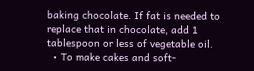baking chocolate. If fat is needed to replace that in chocolate, add 1 tablespoon or less of vegetable oil.
  • To make cakes and soft-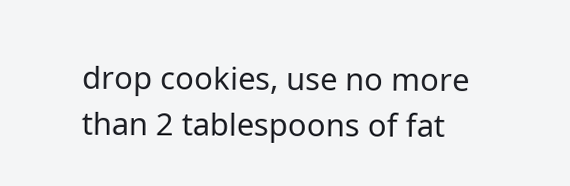drop cookies, use no more than 2 tablespoons of fat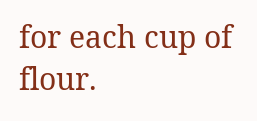for each cup of flour.